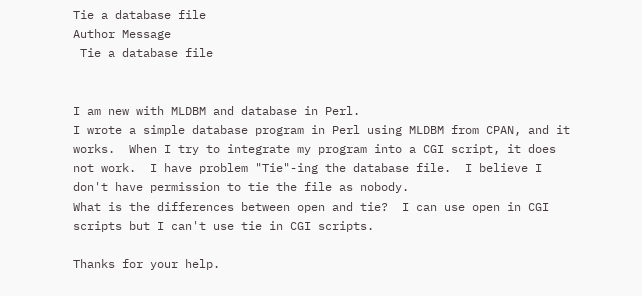Tie a database file
Author Message
 Tie a database file


I am new with MLDBM and database in Perl.
I wrote a simple database program in Perl using MLDBM from CPAN, and it
works.  When I try to integrate my program into a CGI script, it does
not work.  I have problem "Tie"-ing the database file.  I believe I
don't have permission to tie the file as nobody.
What is the differences between open and tie?  I can use open in CGI
scripts but I can't use tie in CGI scripts.

Thanks for your help.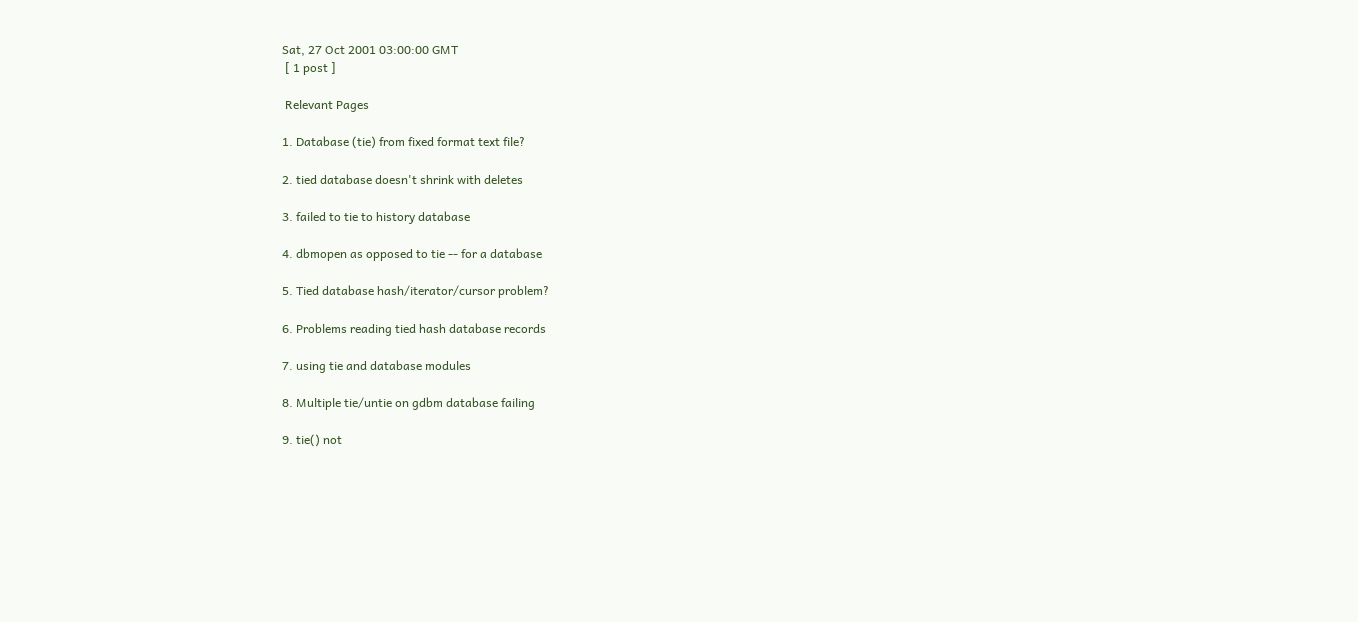Sat, 27 Oct 2001 03:00:00 GMT
 [ 1 post ]

 Relevant Pages

1. Database (tie) from fixed format text file?

2. tied database doesn't shrink with deletes

3. failed to tie to history database

4. dbmopen as opposed to tie -- for a database

5. Tied database hash/iterator/cursor problem?

6. Problems reading tied hash database records

7. using tie and database modules

8. Multiple tie/untie on gdbm database failing

9. tie() not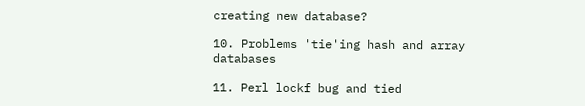creating new database?

10. Problems 'tie'ing hash and array databases

11. Perl lockf bug and tied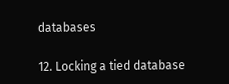databases

12. Locking a tied database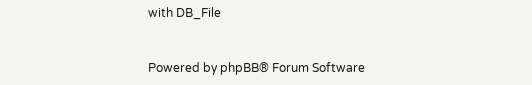with DB_File


Powered by phpBB® Forum Software